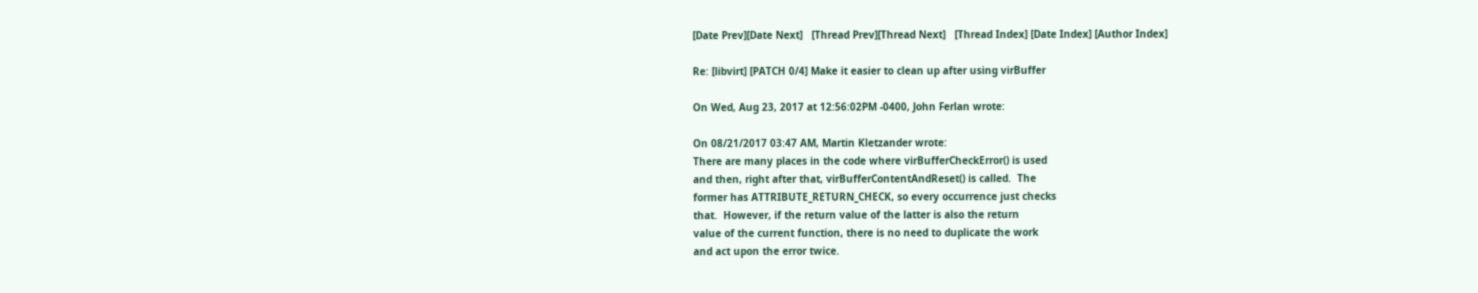[Date Prev][Date Next]   [Thread Prev][Thread Next]   [Thread Index] [Date Index] [Author Index]

Re: [libvirt] [PATCH 0/4] Make it easier to clean up after using virBuffer

On Wed, Aug 23, 2017 at 12:56:02PM -0400, John Ferlan wrote:

On 08/21/2017 03:47 AM, Martin Kletzander wrote:
There are many places in the code where virBufferCheckError() is used
and then, right after that, virBufferContentAndReset() is called.  The
former has ATTRIBUTE_RETURN_CHECK, so every occurrence just checks
that.  However, if the return value of the latter is also the return
value of the current function, there is no need to duplicate the work
and act upon the error twice.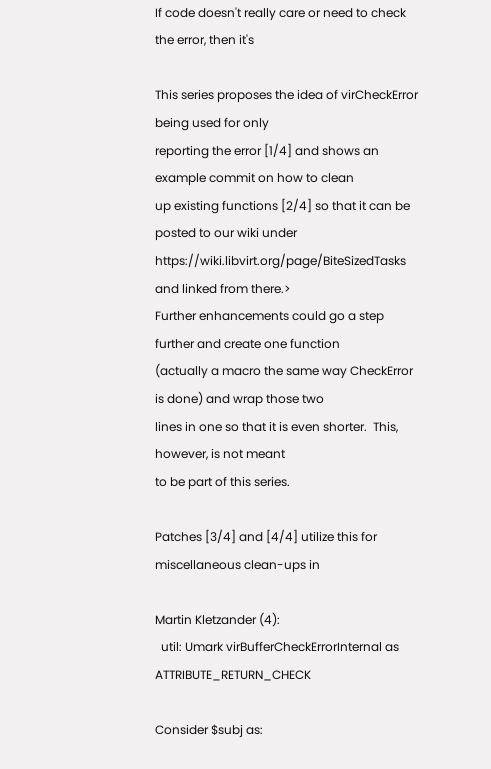If code doesn't really care or need to check the error, then it's

This series proposes the idea of virCheckError being used for only
reporting the error [1/4] and shows an example commit on how to clean
up existing functions [2/4] so that it can be posted to our wiki under
https://wiki.libvirt.org/page/BiteSizedTasks and linked from there.>
Further enhancements could go a step further and create one function
(actually a macro the same way CheckError is done) and wrap those two
lines in one so that it is even shorter.  This, however, is not meant
to be part of this series.

Patches [3/4] and [4/4] utilize this for miscellaneous clean-ups in

Martin Kletzander (4):
  util: Umark virBufferCheckErrorInternal as ATTRIBUTE_RETURN_CHECK

Consider $subj as: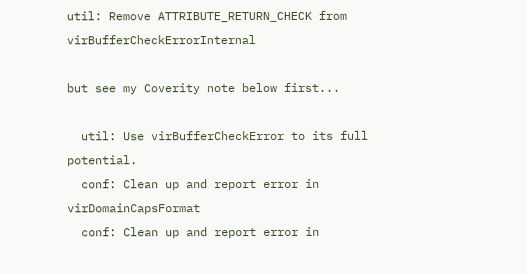util: Remove ATTRIBUTE_RETURN_CHECK from virBufferCheckErrorInternal

but see my Coverity note below first...

  util: Use virBufferCheckError to its full potential.
  conf: Clean up and report error in virDomainCapsFormat
  conf: Clean up and report error in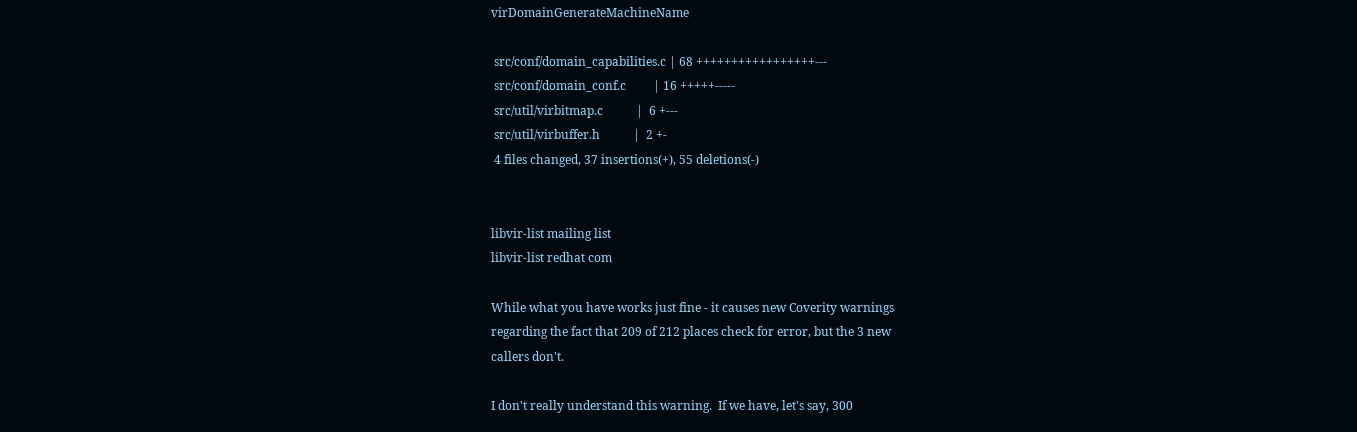virDomainGenerateMachineName

 src/conf/domain_capabilities.c | 68 +++++++++++++++++---
 src/conf/domain_conf.c         | 16 +++++-----
 src/util/virbitmap.c           |  6 +---
 src/util/virbuffer.h           |  2 +-
 4 files changed, 37 insertions(+), 55 deletions(-)


libvir-list mailing list
libvir-list redhat com

While what you have works just fine - it causes new Coverity warnings
regarding the fact that 209 of 212 places check for error, but the 3 new
callers don't.

I don't really understand this warning.  If we have, let's say, 300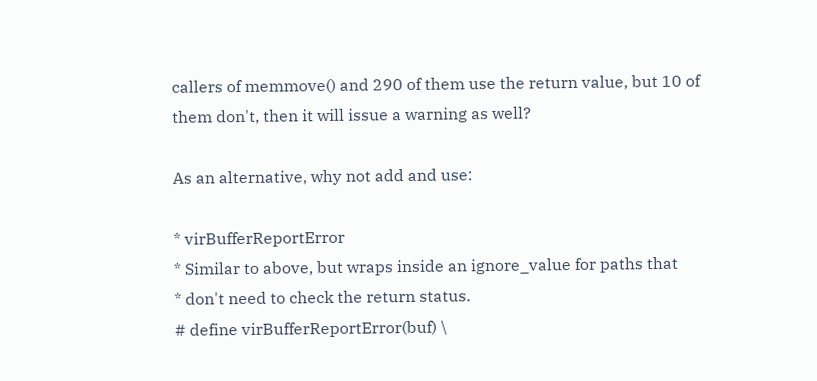callers of memmove() and 290 of them use the return value, but 10 of
them don't, then it will issue a warning as well?

As an alternative, why not add and use:

* virBufferReportError
* Similar to above, but wraps inside an ignore_value for paths that
* don't need to check the return status.
# define virBufferReportError(buf) \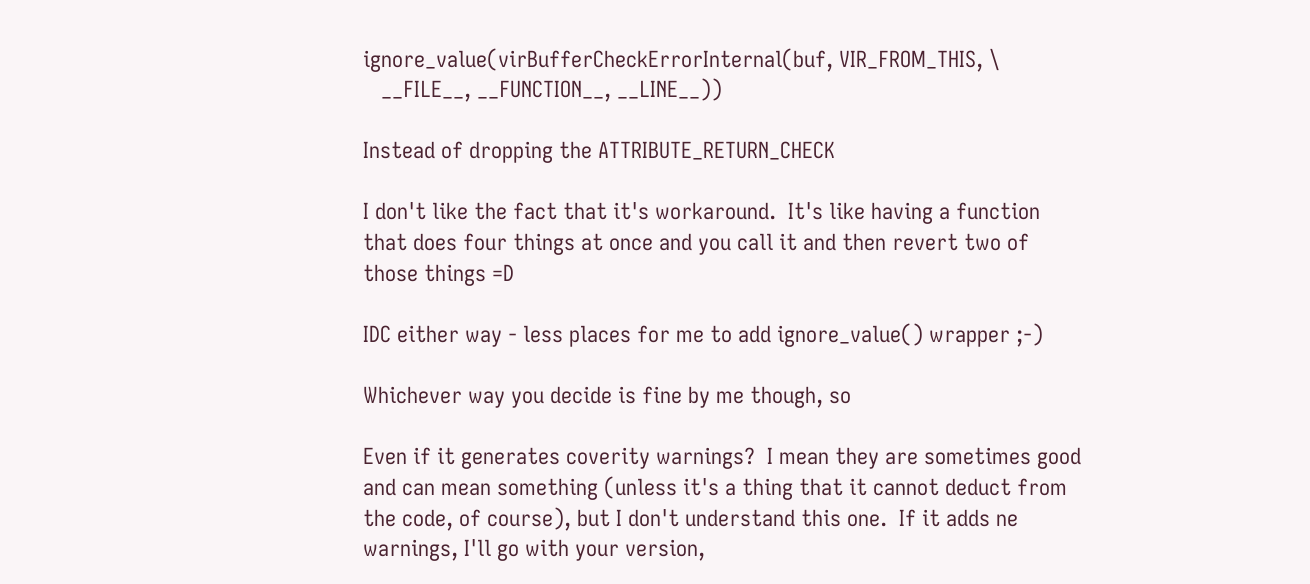ignore_value(virBufferCheckErrorInternal(buf, VIR_FROM_THIS, \
   __FILE__, __FUNCTION__, __LINE__))

Instead of dropping the ATTRIBUTE_RETURN_CHECK

I don't like the fact that it's workaround.  It's like having a function
that does four things at once and you call it and then revert two of
those things =D

IDC either way - less places for me to add ignore_value() wrapper ;-)

Whichever way you decide is fine by me though, so

Even if it generates coverity warnings?  I mean they are sometimes good
and can mean something (unless it's a thing that it cannot deduct from
the code, of course), but I don't understand this one.  If it adds ne
warnings, I'll go with your version,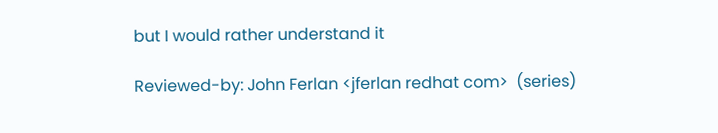but I would rather understand it

Reviewed-by: John Ferlan <jferlan redhat com>  (series)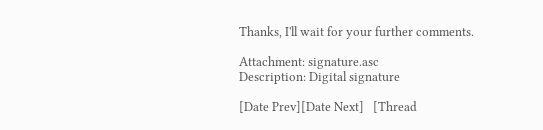Thanks, I'll wait for your further comments.

Attachment: signature.asc
Description: Digital signature

[Date Prev][Date Next]   [Thread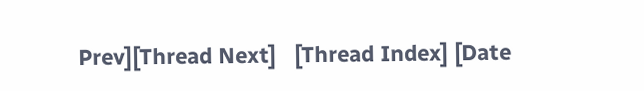Prev][Thread Next]   [Thread Index] [Date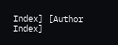Index] [Author Index]